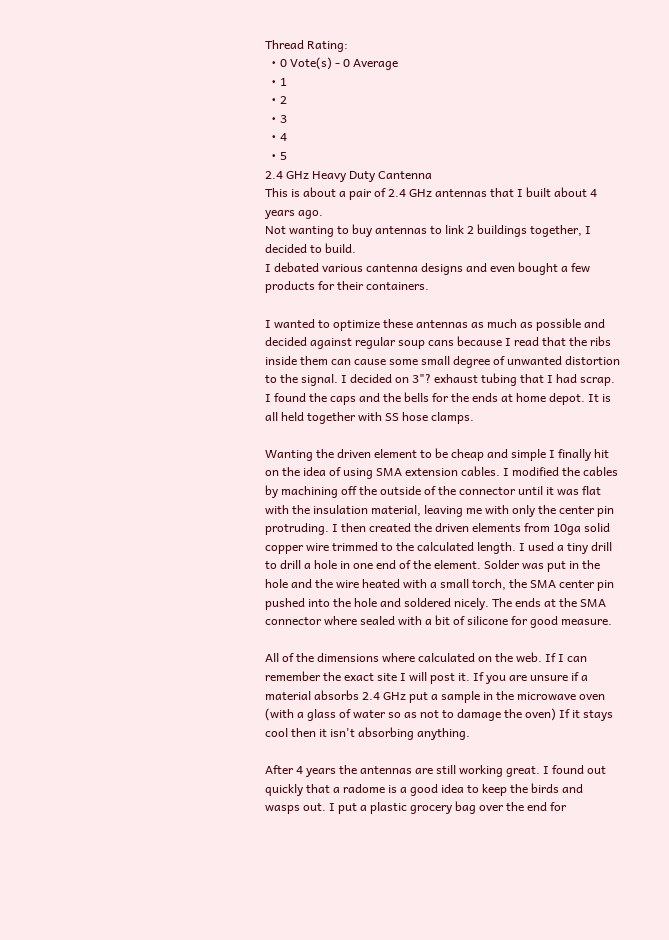Thread Rating:
  • 0 Vote(s) - 0 Average
  • 1
  • 2
  • 3
  • 4
  • 5
2.4 GHz Heavy Duty Cantenna
This is about a pair of 2.4 GHz antennas that I built about 4 years ago.
Not wanting to buy antennas to link 2 buildings together, I decided to build.
I debated various cantenna designs and even bought a few products for their containers.

I wanted to optimize these antennas as much as possible and decided against regular soup cans because I read that the ribs inside them can cause some small degree of unwanted distortion to the signal. I decided on 3"? exhaust tubing that I had scrap. I found the caps and the bells for the ends at home depot. It is all held together with SS hose clamps.

Wanting the driven element to be cheap and simple I finally hit on the idea of using SMA extension cables. I modified the cables by machining off the outside of the connector until it was flat with the insulation material, leaving me with only the center pin protruding. I then created the driven elements from 10ga solid copper wire trimmed to the calculated length. I used a tiny drill to drill a hole in one end of the element. Solder was put in the hole and the wire heated with a small torch, the SMA center pin pushed into the hole and soldered nicely. The ends at the SMA connector where sealed with a bit of silicone for good measure.

All of the dimensions where calculated on the web. If I can remember the exact site I will post it. If you are unsure if a material absorbs 2.4 GHz put a sample in the microwave oven (with a glass of water so as not to damage the oven) If it stays cool then it isn't absorbing anything.

After 4 years the antennas are still working great. I found out quickly that a radome is a good idea to keep the birds and wasps out. I put a plastic grocery bag over the end for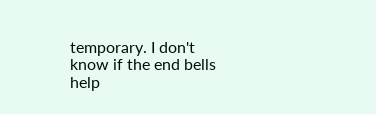temporary. I don't know if the end bells help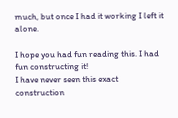much, but once I had it working I left it alone.

I hope you had fun reading this. I had fun constructing it!
I have never seen this exact construction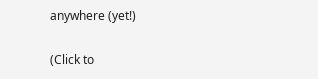anywhere (yet!)

(Click to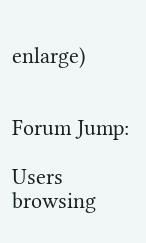enlarge)


Forum Jump:

Users browsing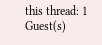this thread: 1 Guest(s)